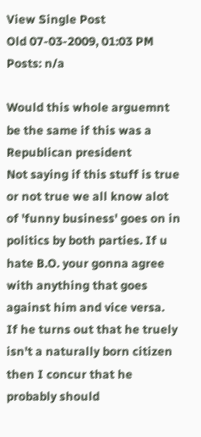View Single Post
Old 07-03-2009, 01:03 PM
Posts: n/a

Would this whole arguemnt be the same if this was a Republican president
Not saying if this stuff is true or not true we all know alot of 'funny business' goes on in politics by both parties. If u hate B.O. your gonna agree with anything that goes against him and vice versa.
If he turns out that he truely isn't a naturally born citizen then I concur that he probably should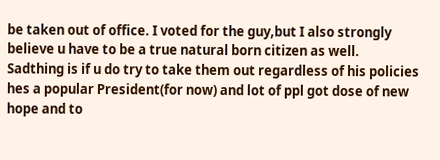be taken out of office. I voted for the guy,but I also strongly believe u have to be a true natural born citizen as well.
Sadthing is if u do try to take them out regardless of his policies hes a popular President(for now) and lot of ppl got dose of new hope and to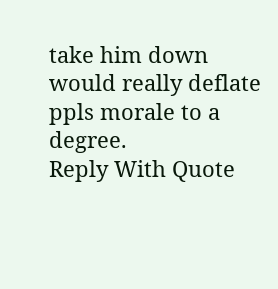take him down would really deflate ppls morale to a degree.
Reply With Quote